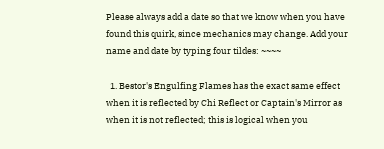Please always add a date so that we know when you have found this quirk, since mechanics may change. Add your name and date by typing four tildes: ~~~~

  1. Bestor's Engulfing Flames has the exact same effect when it is reflected by Chi Reflect or Captain's Mirror as when it is not reflected; this is logical when you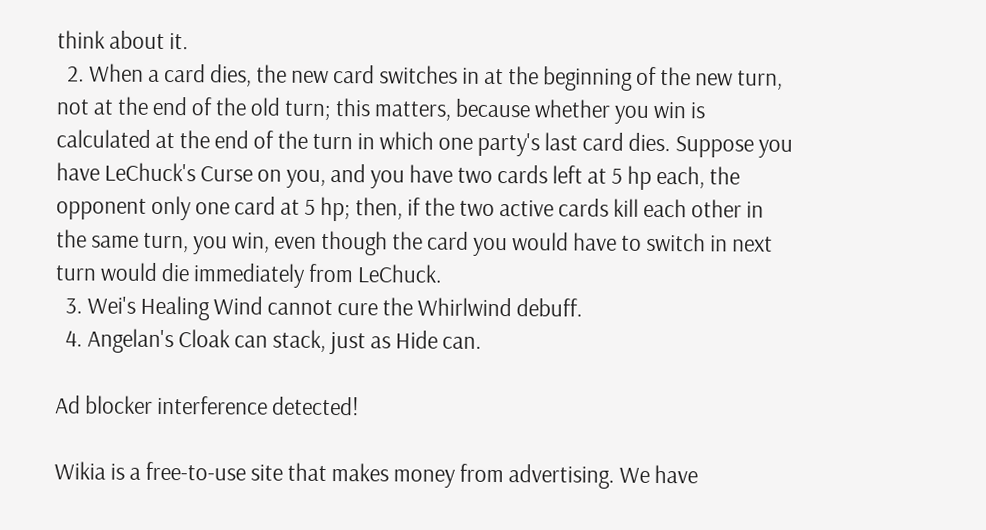think about it.
  2. When a card dies, the new card switches in at the beginning of the new turn, not at the end of the old turn; this matters, because whether you win is calculated at the end of the turn in which one party's last card dies. Suppose you have LeChuck's Curse on you, and you have two cards left at 5 hp each, the opponent only one card at 5 hp; then, if the two active cards kill each other in the same turn, you win, even though the card you would have to switch in next turn would die immediately from LeChuck.
  3. Wei's Healing Wind cannot cure the Whirlwind debuff.
  4. Angelan's Cloak can stack, just as Hide can.

Ad blocker interference detected!

Wikia is a free-to-use site that makes money from advertising. We have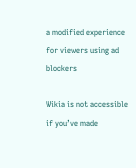a modified experience for viewers using ad blockers

Wikia is not accessible if you’ve made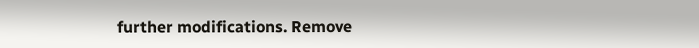further modifications. Remove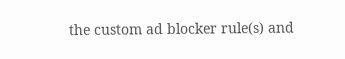the custom ad blocker rule(s) and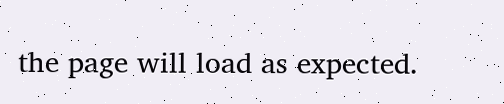the page will load as expected.